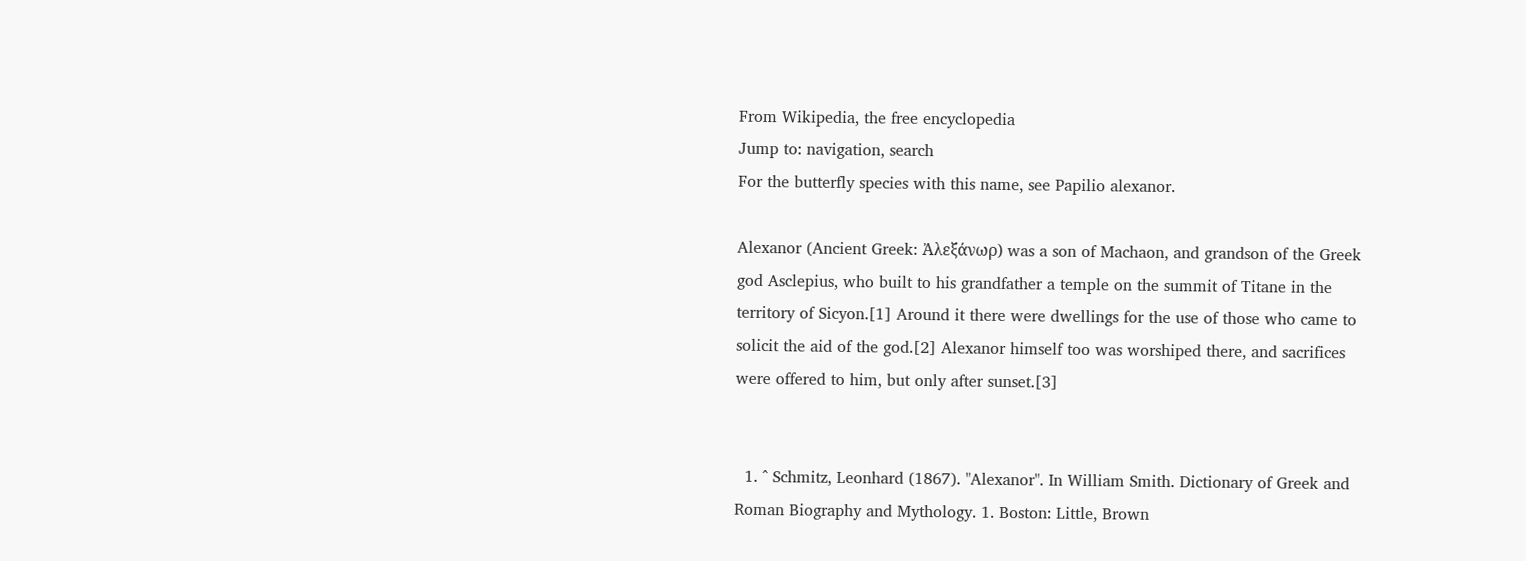From Wikipedia, the free encyclopedia
Jump to: navigation, search
For the butterfly species with this name, see Papilio alexanor.

Alexanor (Ancient Greek: Ἀλεξάνωρ) was a son of Machaon, and grandson of the Greek god Asclepius, who built to his grandfather a temple on the summit of Titane in the territory of Sicyon.[1] Around it there were dwellings for the use of those who came to solicit the aid of the god.[2] Alexanor himself too was worshiped there, and sacrifices were offered to him, but only after sunset.[3]


  1. ^ Schmitz, Leonhard (1867). "Alexanor". In William Smith. Dictionary of Greek and Roman Biography and Mythology. 1. Boston: Little, Brown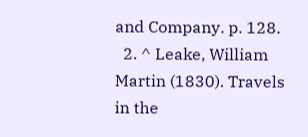and Company. p. 128.
  2. ^ Leake, William Martin (1830). Travels in the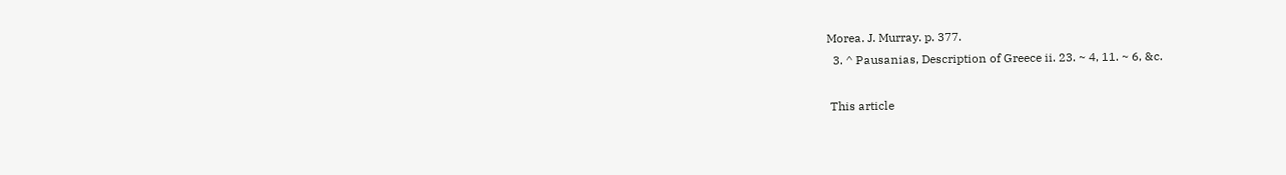Morea. J. Murray. p. 377.
  3. ^ Pausanias, Description of Greece ii. 23. ~ 4, 11. ~ 6, &c.

 This article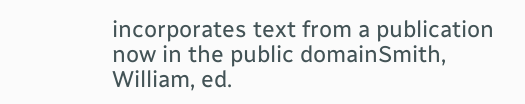incorporates text from a publication now in the public domainSmith, William, ed.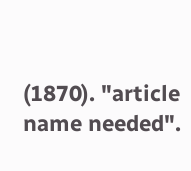(1870). "article name needed".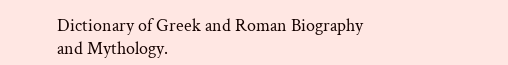Dictionary of Greek and Roman Biography and Mythology.